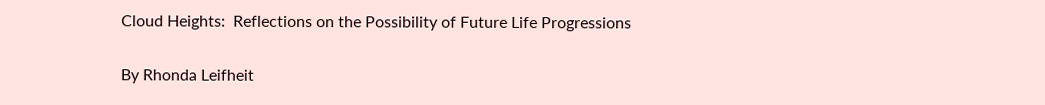Cloud Heights:  Reflections on the Possibility of Future Life Progressions

By Rhonda Leifheit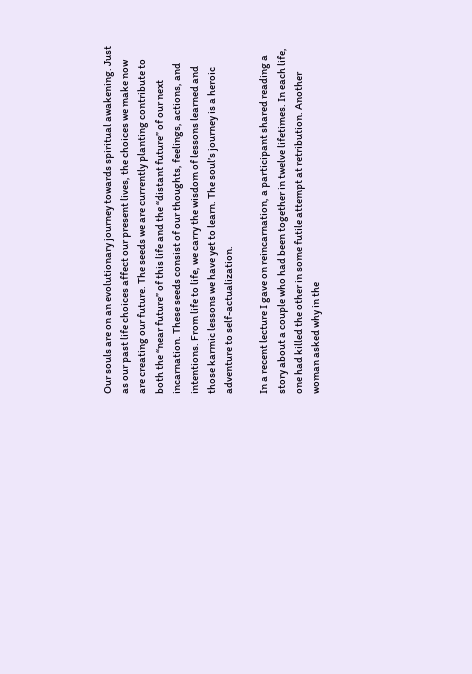Our souls are on an evolutionary journey towards spiritual awakening. Just as our past life choices affect our present lives, the choices we make now are creating our future. The seeds we are currently planting contribute to both the “near future” of this life and the “distant future” of our next incarnation. These seeds consist of our thoughts, feelings, actions, and intentions. From life to life, we carry the wisdom of lessons learned and those karmic lessons we have yet to learn. The soul’s journey is a heroic adventure to self-actualization.

In a recent lecture I gave on reincarnation, a participant shared reading a story about a couple who had been together in twelve lifetimes. In each life, one had killed the other in some futile attempt at retribution. Another woman asked why in the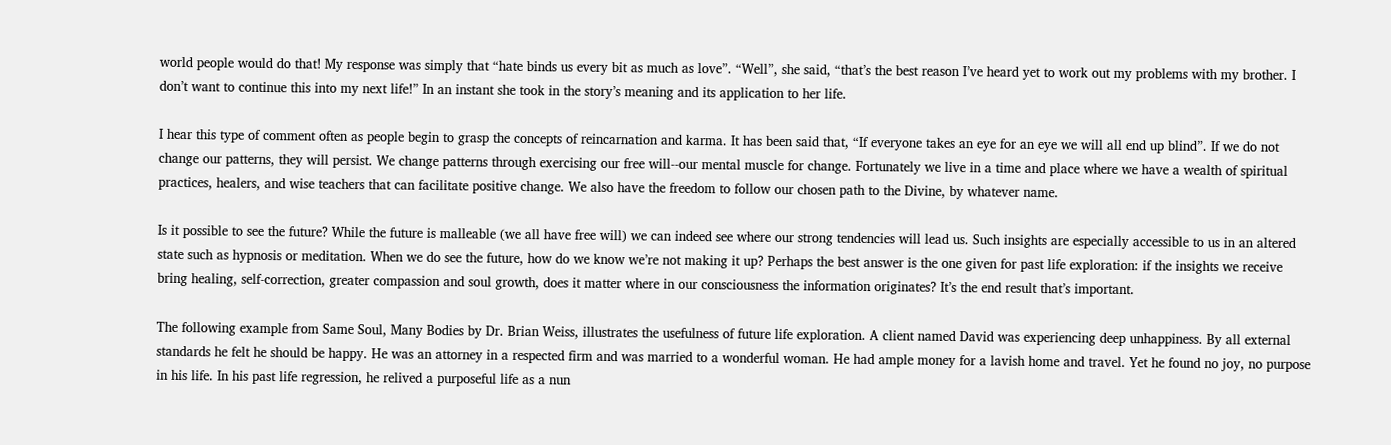world people would do that! My response was simply that “hate binds us every bit as much as love”. “Well”, she said, “that’s the best reason I’ve heard yet to work out my problems with my brother. I don’t want to continue this into my next life!” In an instant she took in the story’s meaning and its application to her life.

I hear this type of comment often as people begin to grasp the concepts of reincarnation and karma. It has been said that, “If everyone takes an eye for an eye we will all end up blind”. If we do not change our patterns, they will persist. We change patterns through exercising our free will--our mental muscle for change. Fortunately we live in a time and place where we have a wealth of spiritual practices, healers, and wise teachers that can facilitate positive change. We also have the freedom to follow our chosen path to the Divine, by whatever name.

Is it possible to see the future? While the future is malleable (we all have free will) we can indeed see where our strong tendencies will lead us. Such insights are especially accessible to us in an altered state such as hypnosis or meditation. When we do see the future, how do we know we’re not making it up? Perhaps the best answer is the one given for past life exploration: if the insights we receive bring healing, self-correction, greater compassion and soul growth, does it matter where in our consciousness the information originates? It’s the end result that’s important.

The following example from Same Soul, Many Bodies by Dr. Brian Weiss, illustrates the usefulness of future life exploration. A client named David was experiencing deep unhappiness. By all external standards he felt he should be happy. He was an attorney in a respected firm and was married to a wonderful woman. He had ample money for a lavish home and travel. Yet he found no joy, no purpose in his life. In his past life regression, he relived a purposeful life as a nun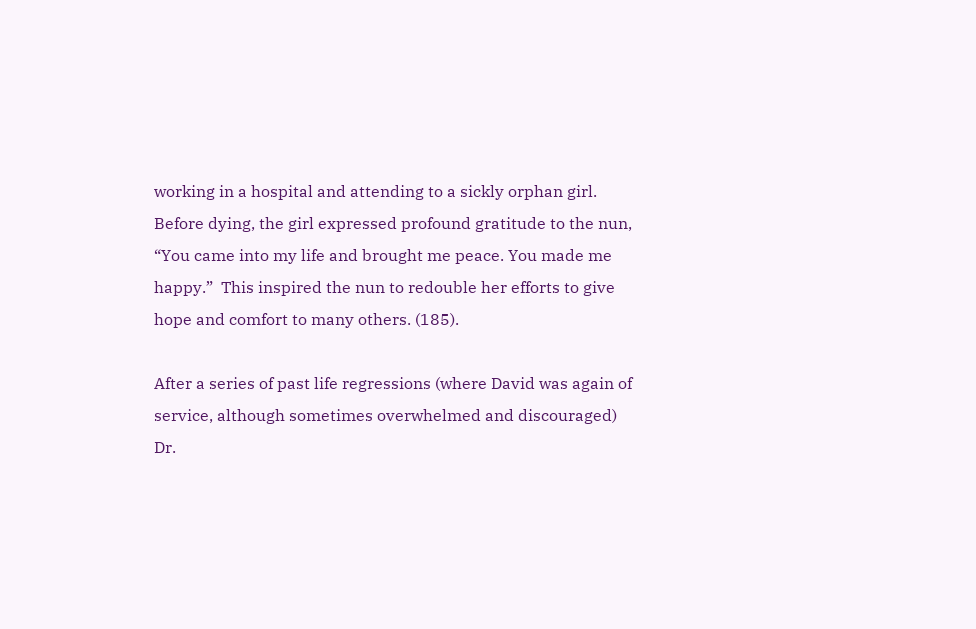working in a hospital and attending to a sickly orphan girl. Before dying, the girl expressed profound gratitude to the nun, “You came into my life and brought me peace. You made me happy.”  This inspired the nun to redouble her efforts to give hope and comfort to many others. (185).

After a series of past life regressions (where David was again of service, although sometimes overwhelmed and discouraged) Dr.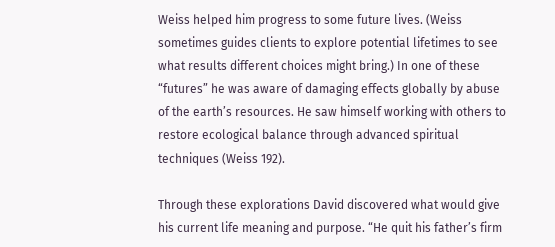Weiss helped him progress to some future lives. (Weiss sometimes guides clients to explore potential lifetimes to see what results different choices might bring.) In one of these “futures” he was aware of damaging effects globally by abuse of the earth’s resources. He saw himself working with others to restore ecological balance through advanced spiritual techniques (Weiss 192).

Through these explorations David discovered what would give his current life meaning and purpose. “He quit his father’s firm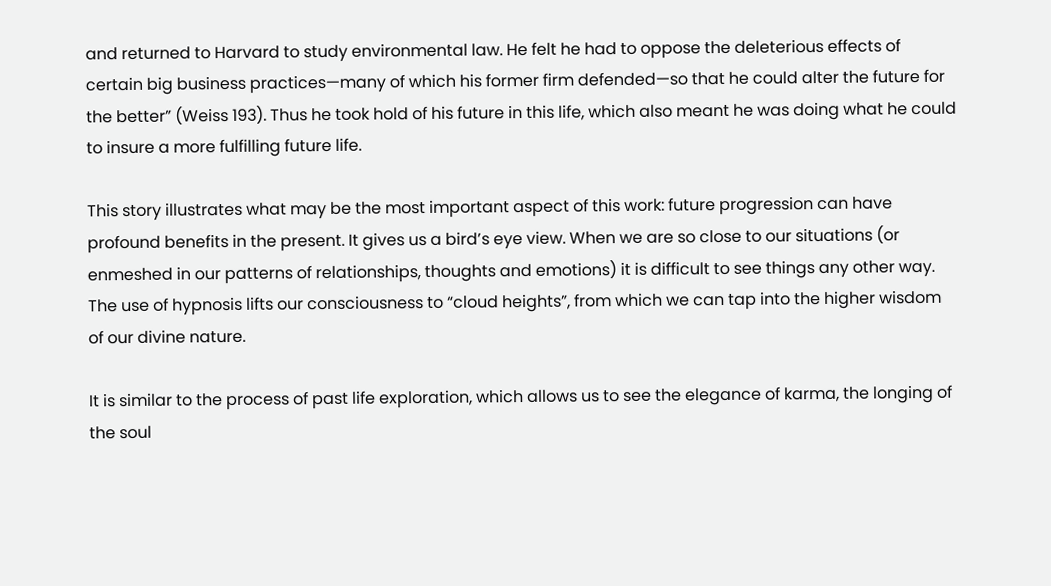and returned to Harvard to study environmental law. He felt he had to oppose the deleterious effects of certain big business practices—many of which his former firm defended—so that he could alter the future for the better” (Weiss 193). Thus he took hold of his future in this life, which also meant he was doing what he could to insure a more fulfilling future life.

This story illustrates what may be the most important aspect of this work: future progression can have profound benefits in the present. It gives us a bird’s eye view. When we are so close to our situations (or enmeshed in our patterns of relationships, thoughts and emotions) it is difficult to see things any other way. The use of hypnosis lifts our consciousness to “cloud heights”, from which we can tap into the higher wisdom of our divine nature.

It is similar to the process of past life exploration, which allows us to see the elegance of karma, the longing of the soul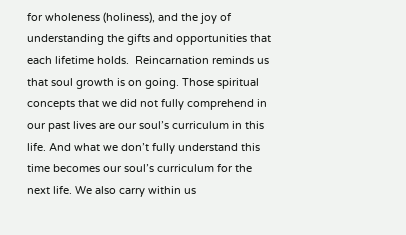for wholeness (holiness), and the joy of understanding the gifts and opportunities that each lifetime holds.  Reincarnation reminds us that soul growth is on going. Those spiritual concepts that we did not fully comprehend in our past lives are our soul’s curriculum in this life. And what we don’t fully understand this time becomes our soul’s curriculum for the next life. We also carry within us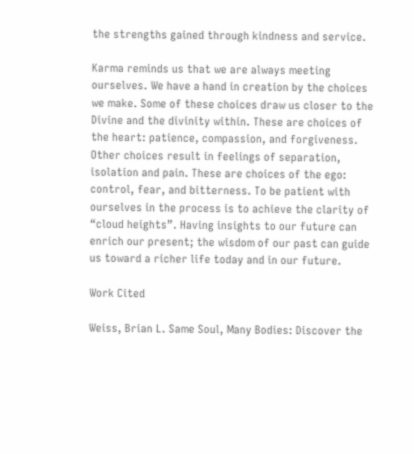the strengths gained through kindness and service.

Karma reminds us that we are always meeting ourselves. We have a hand in creation by the choices we make. Some of these choices draw us closer to the Divine and the divinity within. These are choices of the heart: patience, compassion, and forgiveness. Other choices result in feelings of separation, isolation and pain. These are choices of the ego: control, fear, and bitterness. To be patient with ourselves in the process is to achieve the clarity of “cloud heights”. Having insights to our future can enrich our present; the wisdom of our past can guide us toward a richer life today and in our future.

Work Cited

Weiss, Brian L. Same Soul, Many Bodies: Discover the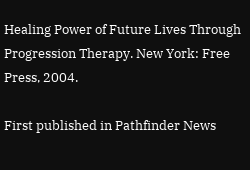Healing Power of Future Lives Through Progression Therapy. New York: Free Press, 2004.

First published in Pathfinder News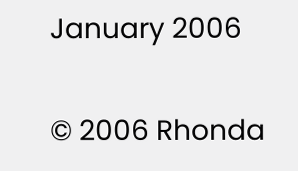January 2006

© 2006 Rhonda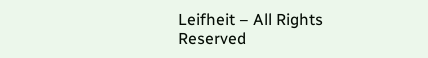Leifheit – All Rights Reserved